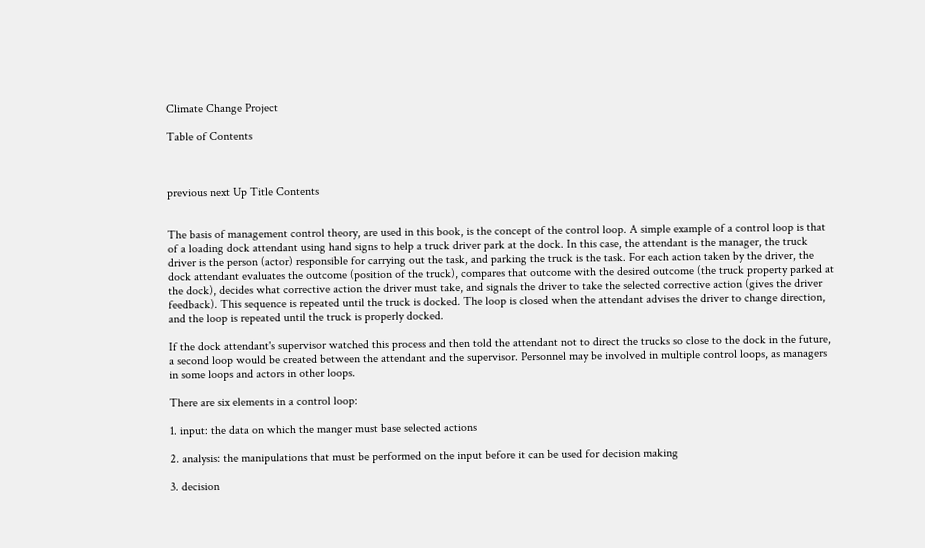Climate Change Project

Table of Contents



previous next Up Title Contents


The basis of management control theory, are used in this book, is the concept of the control loop. A simple example of a control loop is that of a loading dock attendant using hand signs to help a truck driver park at the dock. In this case, the attendant is the manager, the truck driver is the person (actor) responsible for carrying out the task, and parking the truck is the task. For each action taken by the driver, the dock attendant evaluates the outcome (position of the truck), compares that outcome with the desired outcome (the truck property parked at the dock), decides what corrective action the driver must take, and signals the driver to take the selected corrective action (gives the driver feedback). This sequence is repeated until the truck is docked. The loop is closed when the attendant advises the driver to change direction, and the loop is repeated until the truck is properly docked.

If the dock attendant's supervisor watched this process and then told the attendant not to direct the trucks so close to the dock in the future, a second loop would be created between the attendant and the supervisor. Personnel may be involved in multiple control loops, as managers in some loops and actors in other loops.

There are six elements in a control loop:

1. input: the data on which the manger must base selected actions

2. analysis: the manipulations that must be performed on the input before it can be used for decision making

3. decision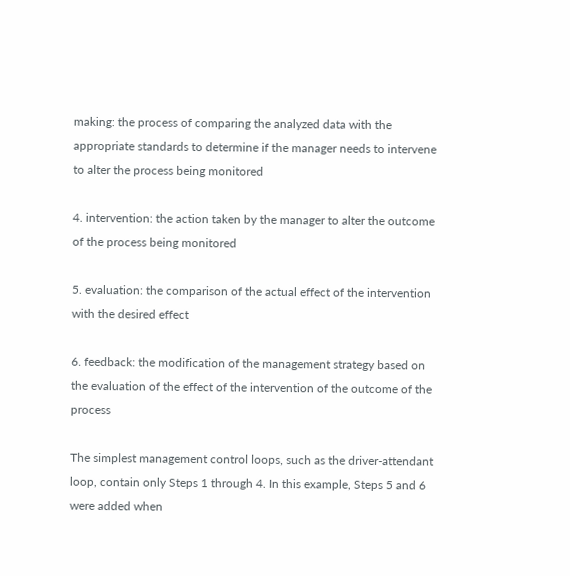making: the process of comparing the analyzed data with the appropriate standards to determine if the manager needs to intervene to alter the process being monitored

4. intervention: the action taken by the manager to alter the outcome of the process being monitored

5. evaluation: the comparison of the actual effect of the intervention with the desired effect

6. feedback: the modification of the management strategy based on the evaluation of the effect of the intervention of the outcome of the process

The simplest management control loops, such as the driver-attendant loop, contain only Steps 1 through 4. In this example, Steps 5 and 6 were added when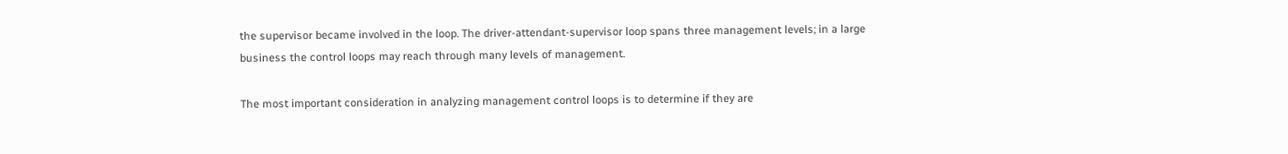the supervisor became involved in the loop. The driver-attendant-supervisor loop spans three management levels; in a large business the control loops may reach through many levels of management.

The most important consideration in analyzing management control loops is to determine if they are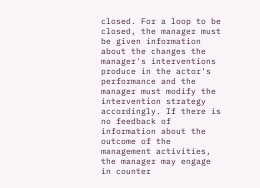closed. For a loop to be closed, the manager must be given information about the changes the manager's interventions produce in the actor's performance and the manager must modify the intervention strategy accordingly. If there is no feedback of information about the outcome of the management activities, the manager may engage in counter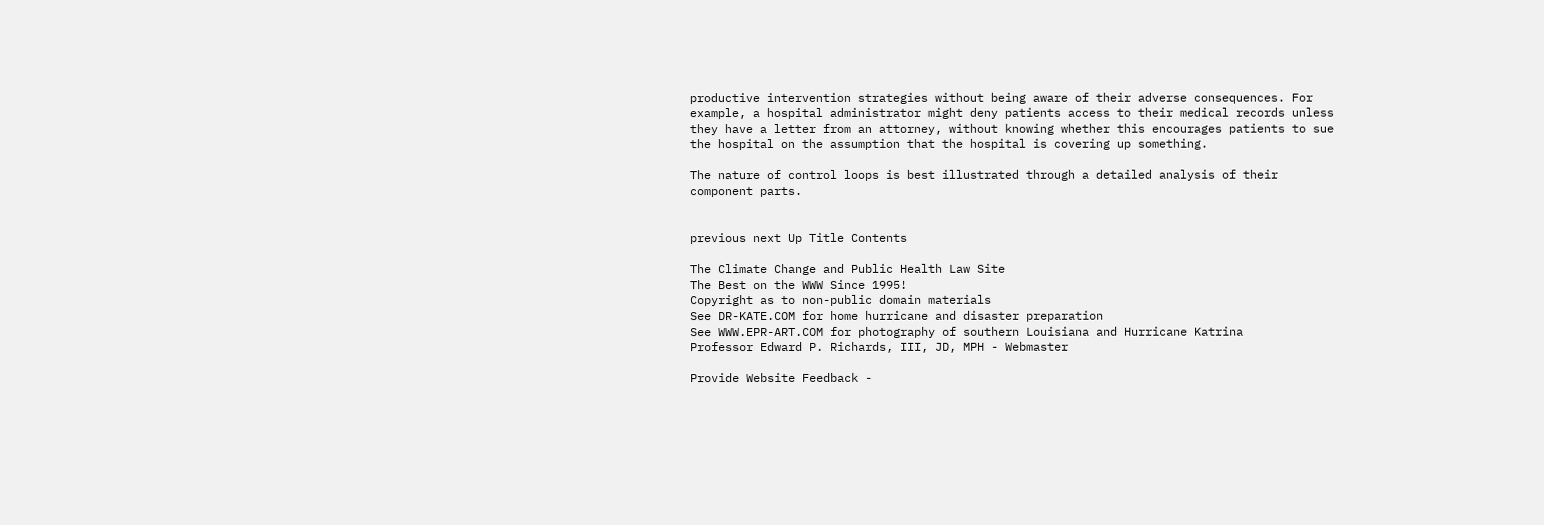productive intervention strategies without being aware of their adverse consequences. For example, a hospital administrator might deny patients access to their medical records unless they have a letter from an attorney, without knowing whether this encourages patients to sue the hospital on the assumption that the hospital is covering up something.

The nature of control loops is best illustrated through a detailed analysis of their component parts.


previous next Up Title Contents

The Climate Change and Public Health Law Site
The Best on the WWW Since 1995!
Copyright as to non-public domain materials
See DR-KATE.COM for home hurricane and disaster preparation
See WWW.EPR-ART.COM for photography of southern Louisiana and Hurricane Katrina
Professor Edward P. Richards, III, JD, MPH - Webmaster

Provide Website Feedback -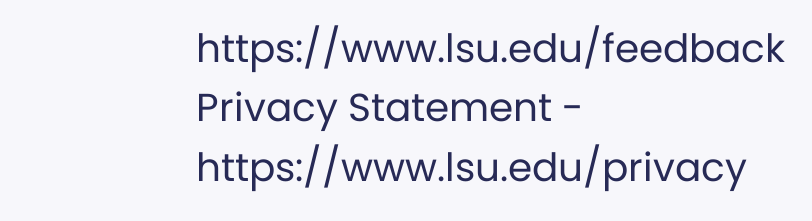https://www.lsu.edu/feedback
Privacy Statement - https://www.lsu.edu/privacy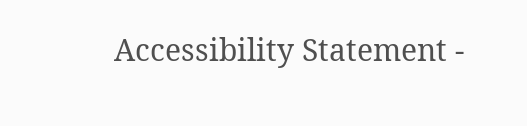Accessibility Statement -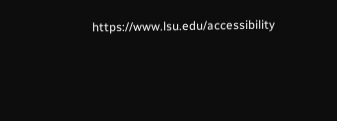https://www.lsu.edu/accessibility